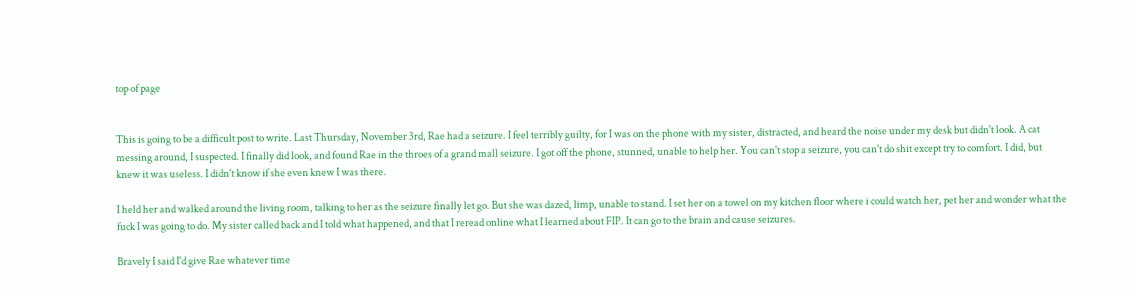top of page


This is going to be a difficult post to write. Last Thursday, November 3rd, Rae had a seizure. I feel terribly guilty, for I was on the phone with my sister, distracted, and heard the noise under my desk but didn't look. A cat messing around, I suspected. I finally did look, and found Rae in the throes of a grand mall seizure. I got off the phone, stunned, unable to help her. You can't stop a seizure, you can't do shit except try to comfort. I did, but knew it was useless. I didn't know if she even knew I was there.

I held her and walked around the living room, talking to her as the seizure finally let go. But she was dazed, limp, unable to stand. I set her on a towel on my kitchen floor where i could watch her, pet her and wonder what the fuck I was going to do. My sister called back and I told what happened, and that I reread online what I learned about FIP. It can go to the brain and cause seizures.

Bravely I said I'd give Rae whatever time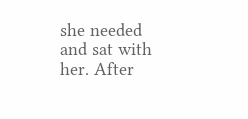she needed and sat with her. After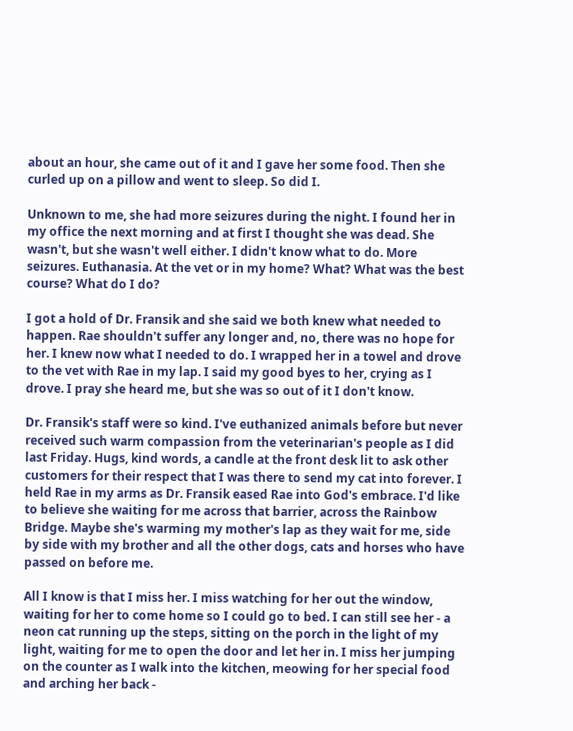about an hour, she came out of it and I gave her some food. Then she curled up on a pillow and went to sleep. So did I.

Unknown to me, she had more seizures during the night. I found her in my office the next morning and at first I thought she was dead. She wasn't, but she wasn't well either. I didn't know what to do. More seizures. Euthanasia. At the vet or in my home? What? What was the best course? What do I do?

I got a hold of Dr. Fransik and she said we both knew what needed to happen. Rae shouldn't suffer any longer and, no, there was no hope for her. I knew now what I needed to do. I wrapped her in a towel and drove to the vet with Rae in my lap. I said my good byes to her, crying as I drove. I pray she heard me, but she was so out of it I don't know.

Dr. Fransik's staff were so kind. I've euthanized animals before but never received such warm compassion from the veterinarian's people as I did last Friday. Hugs, kind words, a candle at the front desk lit to ask other customers for their respect that I was there to send my cat into forever. I held Rae in my arms as Dr. Fransik eased Rae into God's embrace. I'd like to believe she waiting for me across that barrier, across the Rainbow Bridge. Maybe she's warming my mother's lap as they wait for me, side by side with my brother and all the other dogs, cats and horses who have passed on before me.

All I know is that I miss her. I miss watching for her out the window, waiting for her to come home so I could go to bed. I can still see her - a neon cat running up the steps, sitting on the porch in the light of my light, waiting for me to open the door and let her in. I miss her jumping on the counter as I walk into the kitchen, meowing for her special food and arching her back -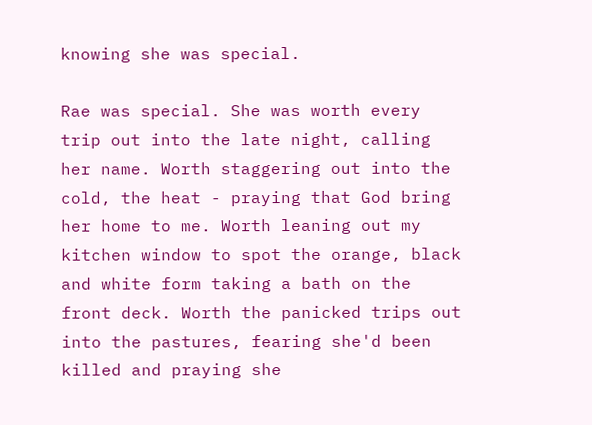knowing she was special.

Rae was special. She was worth every trip out into the late night, calling her name. Worth staggering out into the cold, the heat - praying that God bring her home to me. Worth leaning out my kitchen window to spot the orange, black and white form taking a bath on the front deck. Worth the panicked trips out into the pastures, fearing she'd been killed and praying she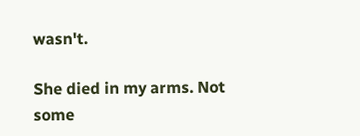wasn't.

She died in my arms. Not some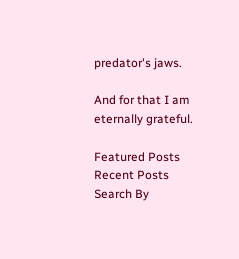predator's jaws.

And for that I am eternally grateful.

Featured Posts
Recent Posts
Search By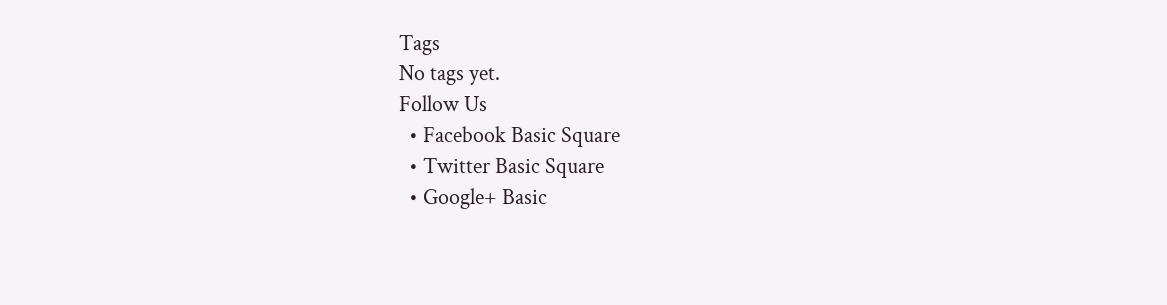Tags
No tags yet.
Follow Us
  • Facebook Basic Square
  • Twitter Basic Square
  • Google+ Basic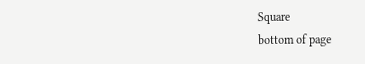Square
bottom of page